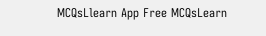MCQsLlearn App Free MCQsLearn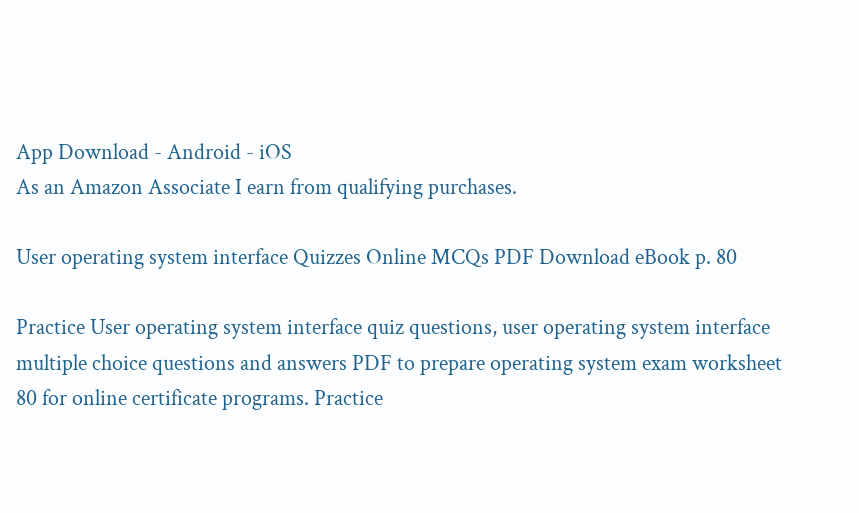App Download - Android - iOS
As an Amazon Associate I earn from qualifying purchases.

User operating system interface Quizzes Online MCQs PDF Download eBook p. 80

Practice User operating system interface quiz questions, user operating system interface multiple choice questions and answers PDF to prepare operating system exam worksheet 80 for online certificate programs. Practice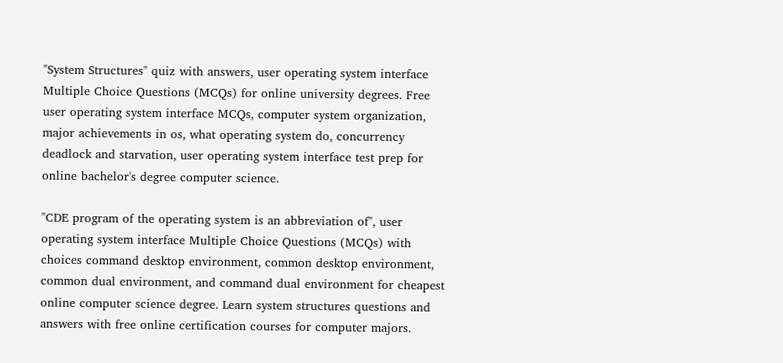"System Structures" quiz with answers, user operating system interface Multiple Choice Questions (MCQs) for online university degrees. Free user operating system interface MCQs, computer system organization, major achievements in os, what operating system do, concurrency deadlock and starvation, user operating system interface test prep for online bachelor's degree computer science.

"CDE program of the operating system is an abbreviation of", user operating system interface Multiple Choice Questions (MCQs) with choices command desktop environment, common desktop environment, common dual environment, and command dual environment for cheapest online computer science degree. Learn system structures questions and answers with free online certification courses for computer majors.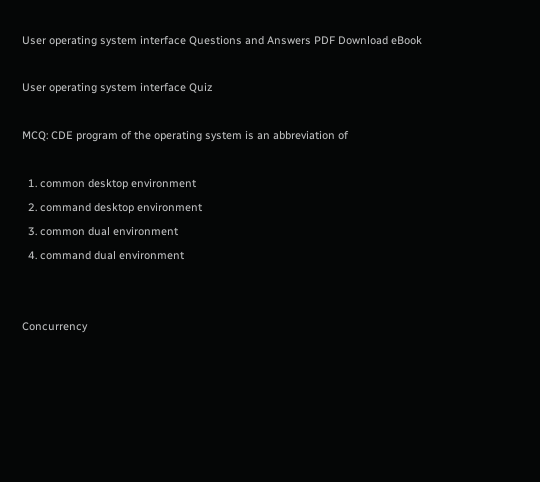User operating system interface Questions and Answers PDF Download eBook

User operating system interface Quiz

MCQ: CDE program of the operating system is an abbreviation of

  1. common desktop environment
  2. command desktop environment
  3. common dual environment
  4. command dual environment


Concurrency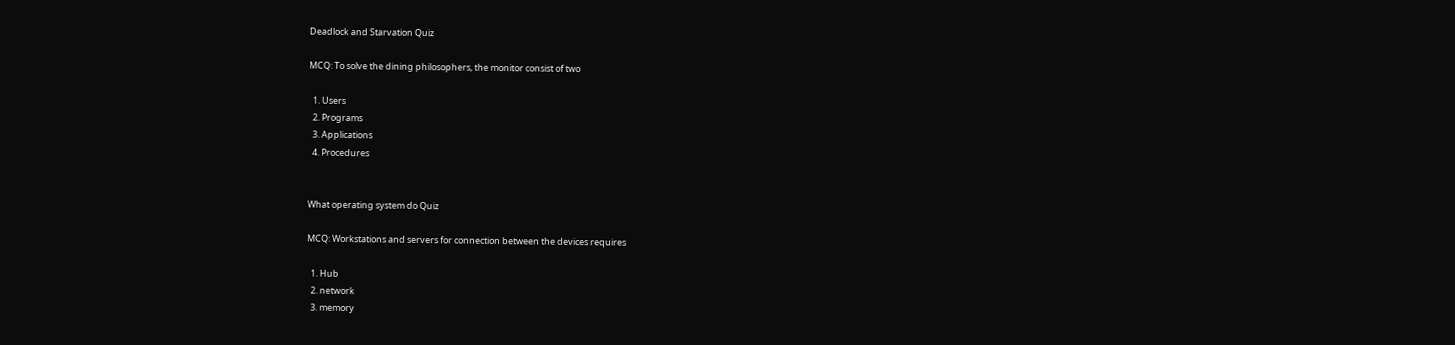Deadlock and Starvation Quiz

MCQ: To solve the dining philosophers, the monitor consist of two

  1. Users
  2. Programs
  3. Applications
  4. Procedures


What operating system do Quiz

MCQ: Workstations and servers for connection between the devices requires

  1. Hub
  2. network
  3. memory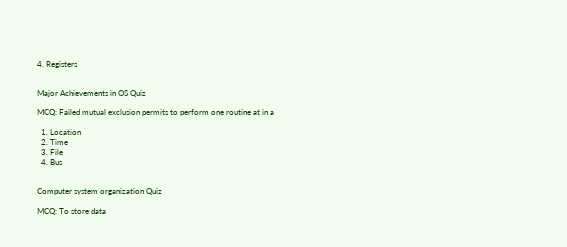4. Registers


Major Achievements in OS Quiz

MCQ: Failed mutual exclusion permits to perform one routine at in a

  1. Location
  2. Time
  3. File
  4. Bus


Computer system organization Quiz

MCQ: To store data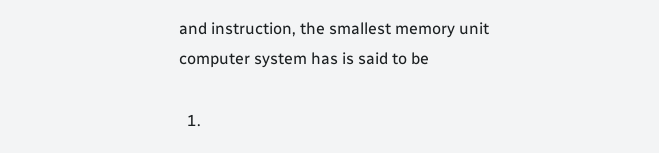and instruction, the smallest memory unit computer system has is said to be

  1.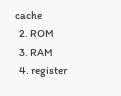cache
  2. ROM
  3. RAM
  4. register